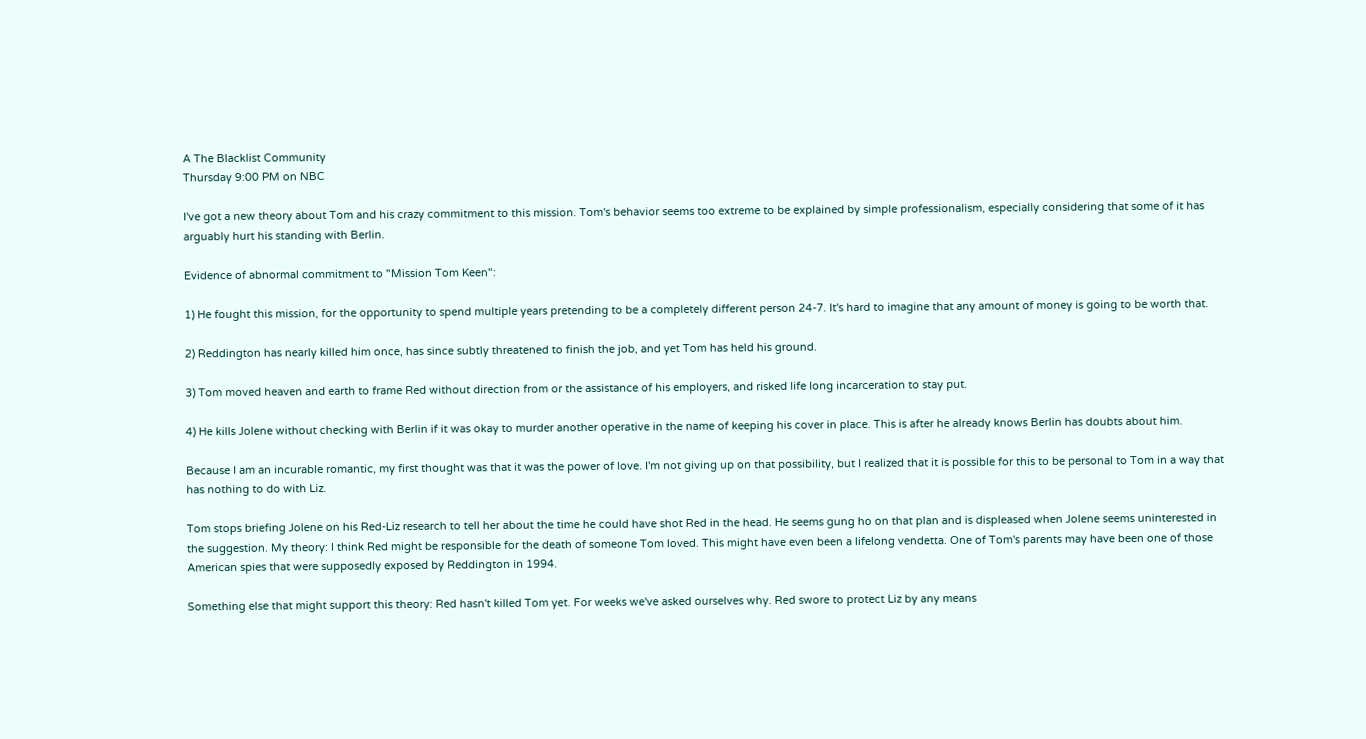A The Blacklist Community
Thursday 9:00 PM on NBC

I've got a new theory about Tom and his crazy commitment to this mission. Tom's behavior seems too extreme to be explained by simple professionalism, especially considering that some of it has arguably hurt his standing with Berlin.

Evidence of abnormal commitment to "Mission Tom Keen":

1) He fought this mission, for the opportunity to spend multiple years pretending to be a completely different person 24-7. It's hard to imagine that any amount of money is going to be worth that.

2) Reddington has nearly killed him once, has since subtly threatened to finish the job, and yet Tom has held his ground.

3) Tom moved heaven and earth to frame Red without direction from or the assistance of his employers, and risked life long incarceration to stay put.

4) He kills Jolene without checking with Berlin if it was okay to murder another operative in the name of keeping his cover in place. This is after he already knows Berlin has doubts about him.

Because I am an incurable romantic, my first thought was that it was the power of love. I'm not giving up on that possibility, but I realized that it is possible for this to be personal to Tom in a way that has nothing to do with Liz.

Tom stops briefing Jolene on his Red-Liz research to tell her about the time he could have shot Red in the head. He seems gung ho on that plan and is displeased when Jolene seems uninterested in the suggestion. My theory: I think Red might be responsible for the death of someone Tom loved. This might have even been a lifelong vendetta. One of Tom's parents may have been one of those American spies that were supposedly exposed by Reddington in 1994.

Something else that might support this theory: Red hasn't killed Tom yet. For weeks we've asked ourselves why. Red swore to protect Liz by any means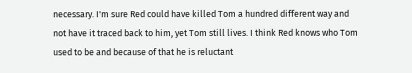necessary. I'm sure Red could have killed Tom a hundred different way and not have it traced back to him, yet Tom still lives. I think Red knows who Tom used to be and because of that he is reluctant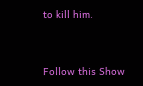to kill him.


Follow this Show